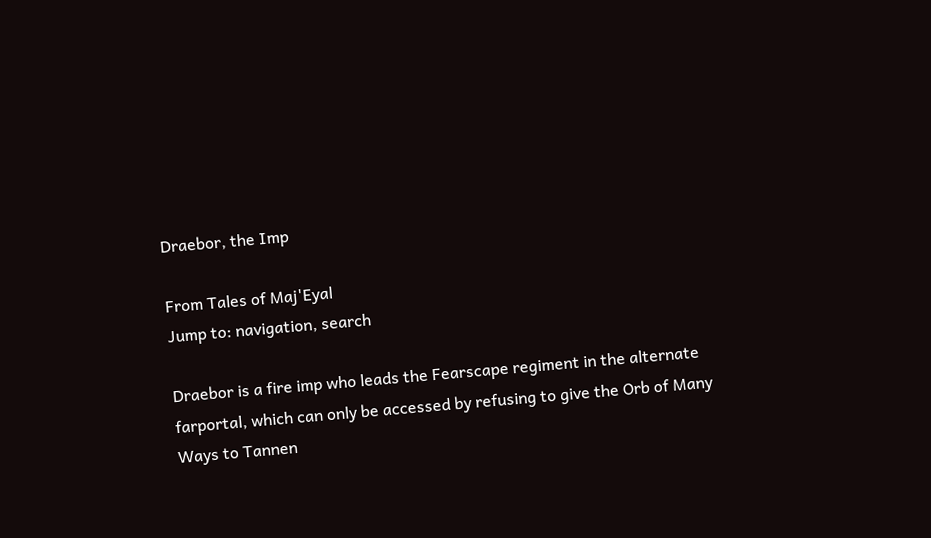Draebor, the Imp

From Tales of Maj'Eyal
Jump to: navigation, search

Draebor is a fire imp who leads the Fearscape regiment in the alternate farportal, which can only be accessed by refusing to give the Orb of Many Ways to Tannen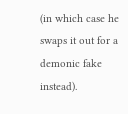(in which case he swaps it out for a demonic fake instead).